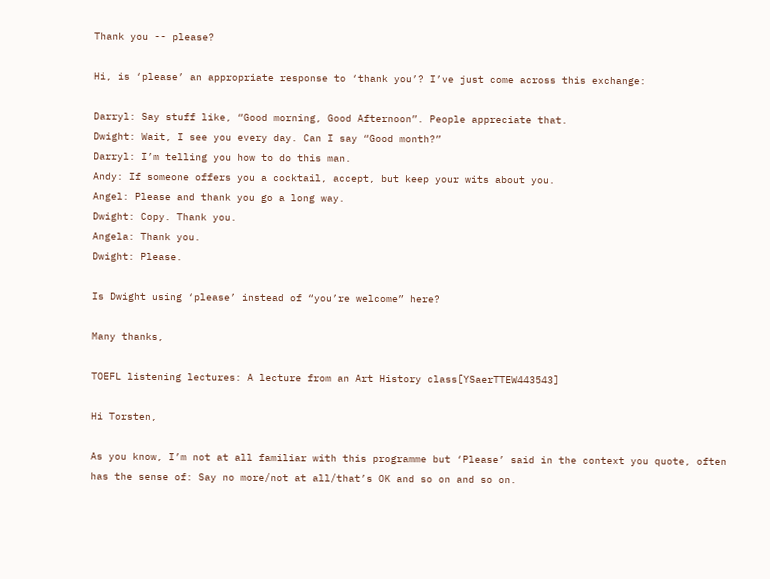Thank you -- please?

Hi, is ‘please’ an appropriate response to ‘thank you’? I’ve just come across this exchange:

Darryl: Say stuff like, “Good morning, Good Afternoon”. People appreciate that.
Dwight: Wait, I see you every day. Can I say “Good month?”
Darryl: I’m telling you how to do this man.
Andy: If someone offers you a cocktail, accept, but keep your wits about you.
Angel: Please and thank you go a long way.
Dwight: Copy. Thank you.
Angela: Thank you.
Dwight: Please.

Is Dwight using ‘please’ instead of “you’re welcome” here?

Many thanks,

TOEFL listening lectures: A lecture from an Art History class[YSaerTTEW443543]

Hi Torsten,

As you know, I’m not at all familiar with this programme but ‘Please’ said in the context you quote, often has the sense of: Say no more/not at all/that’s OK and so on and so on.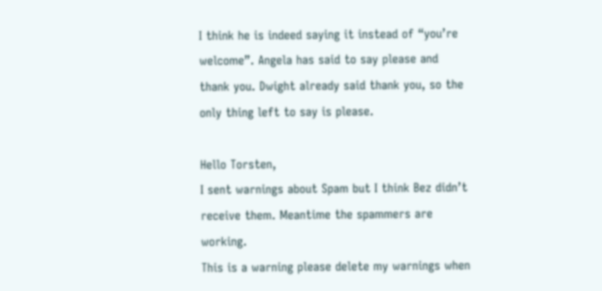I think he is indeed saying it instead of “you’re welcome”. Angela has said to say please and thank you. Dwight already said thank you, so the only thing left to say is please.

Hello Torsten,
I sent warnings about Spam but I think Bez didn’t receive them. Meantime the spammers are working.
This is a warning please delete my warnings when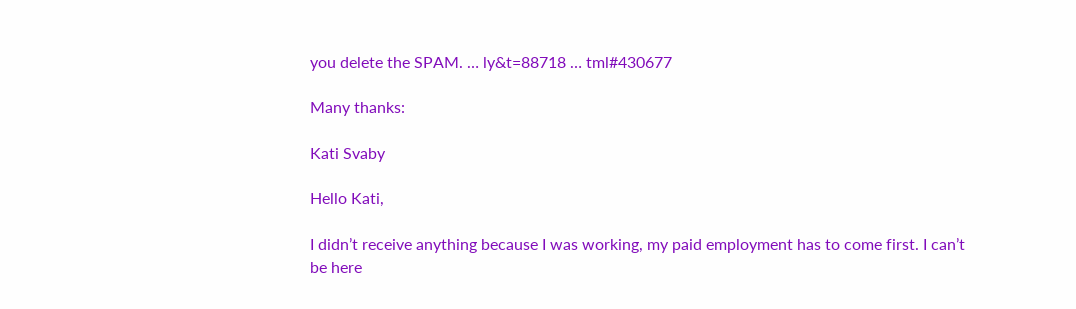you delete the SPAM. … ly&t=88718 … tml#430677

Many thanks:

Kati Svaby

Hello Kati,

I didn’t receive anything because I was working, my paid employment has to come first. I can’t be here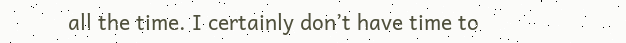all the time. I certainly don’t have time to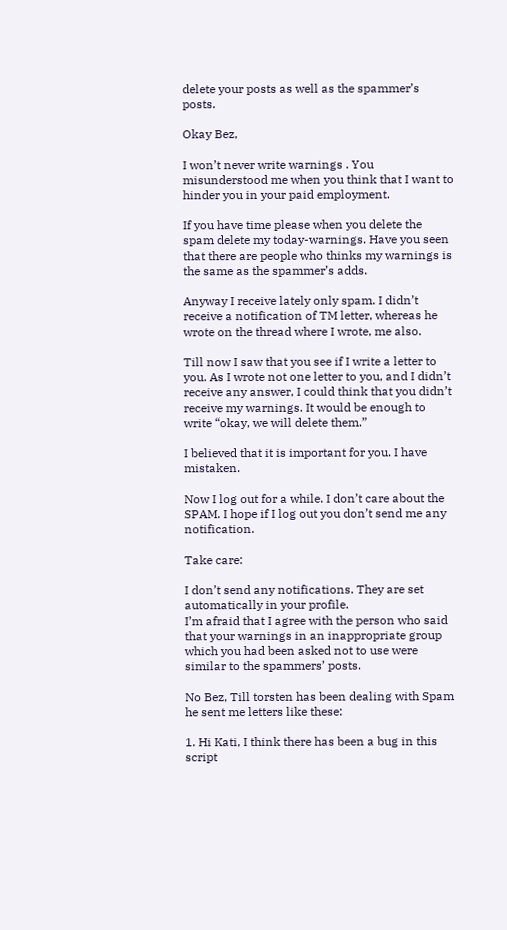delete your posts as well as the spammer’s posts.

Okay Bez,

I won’t never write warnings . You misunderstood me when you think that I want to hinder you in your paid employment.

If you have time please when you delete the spam delete my today-warnings. Have you seen that there are people who thinks my warnings is the same as the spammer’s adds.

Anyway I receive lately only spam. I didn’t receive a notification of TM letter, whereas he wrote on the thread where I wrote, me also.

Till now I saw that you see if I write a letter to you. As I wrote not one letter to you, and I didn’t receive any answer, I could think that you didn’t receive my warnings. It would be enough to write “okay, we will delete them.”

I believed that it is important for you. I have mistaken.

Now I log out for a while. I don’t care about the SPAM. I hope if I log out you don’t send me any notification.

Take care:

I don’t send any notifications. They are set automatically in your profile.
I’m afraid that I agree with the person who said that your warnings in an inappropriate group which you had been asked not to use were similar to the spammers’ posts.

No Bez, Till torsten has been dealing with Spam he sent me letters like these:

1. Hi Kati, I think there has been a bug in this script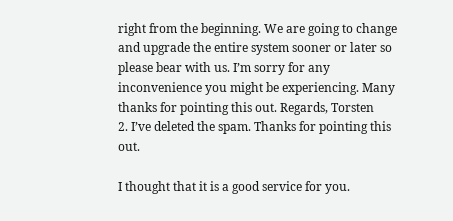right from the beginning. We are going to change and upgrade the entire system sooner or later so please bear with us. I’m sorry for any inconvenience you might be experiencing. Many thanks for pointing this out. Regards, Torsten
2. I’ve deleted the spam. Thanks for pointing this out.

I thought that it is a good service for you.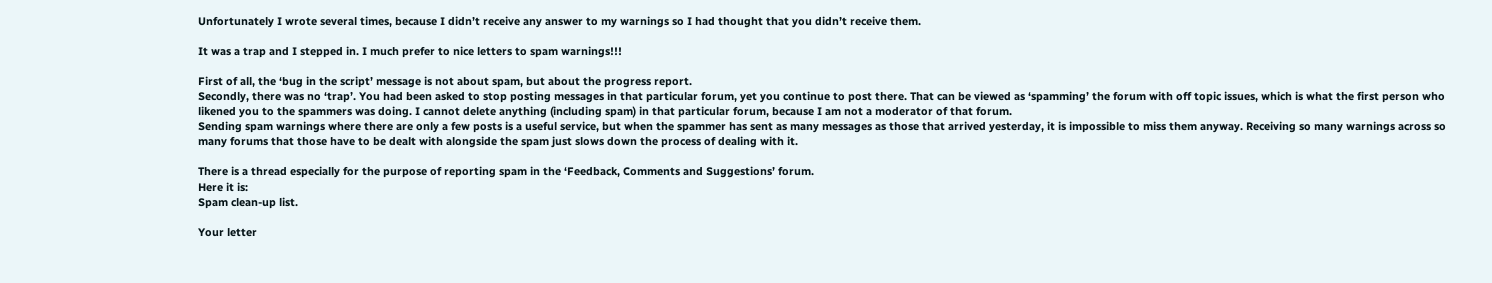Unfortunately I wrote several times, because I didn’t receive any answer to my warnings so I had thought that you didn’t receive them.

It was a trap and I stepped in. I much prefer to nice letters to spam warnings!!!

First of all, the ‘bug in the script’ message is not about spam, but about the progress report.
Secondly, there was no ‘trap’. You had been asked to stop posting messages in that particular forum, yet you continue to post there. That can be viewed as ‘spamming’ the forum with off topic issues, which is what the first person who likened you to the spammers was doing. I cannot delete anything (including spam) in that particular forum, because I am not a moderator of that forum.
Sending spam warnings where there are only a few posts is a useful service, but when the spammer has sent as many messages as those that arrived yesterday, it is impossible to miss them anyway. Receiving so many warnings across so many forums that those have to be dealt with alongside the spam just slows down the process of dealing with it.

There is a thread especially for the purpose of reporting spam in the ‘Feedback, Comments and Suggestions’ forum.
Here it is:
Spam clean-up list.

Your letter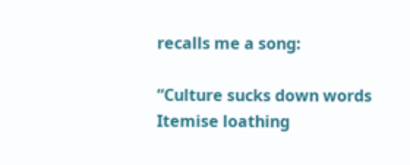recalls me a song:

“Culture sucks down words
Itemise loathing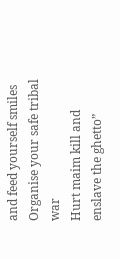and feed yourself smiles
Organise your safe tribal war
Hurt maim kill and enslave the ghetto”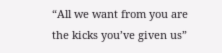“All we want from you are the kicks you’ve given us”